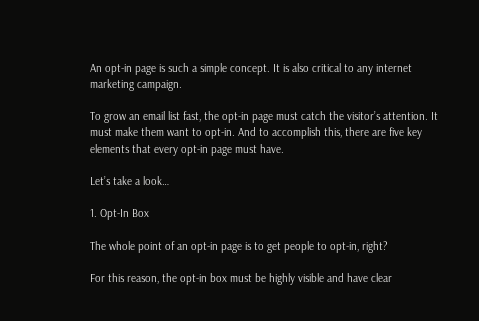An opt-in page is such a simple concept. It is also critical to any internet marketing campaign.

To grow an email list fast, the opt-in page must catch the visitor’s attention. It must make them want to opt-in. And to accomplish this, there are five key elements that every opt-in page must have.

Let’s take a look…

1. Opt-In Box

The whole point of an opt-in page is to get people to opt-in, right?

For this reason, the opt-in box must be highly visible and have clear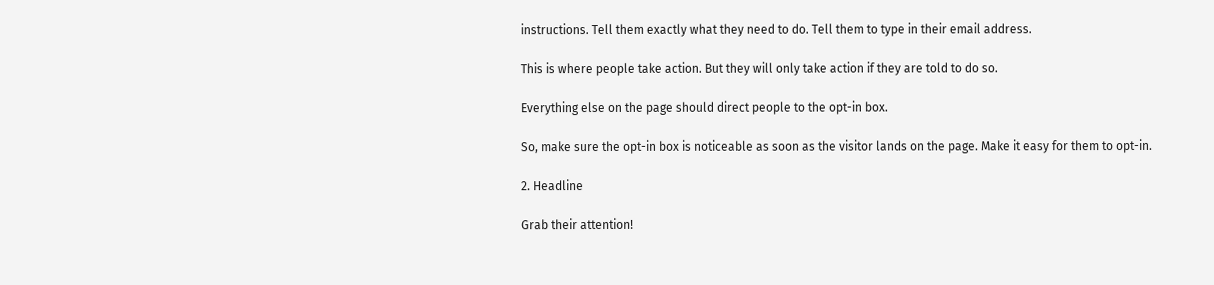instructions. Tell them exactly what they need to do. Tell them to type in their email address.

This is where people take action. But they will only take action if they are told to do so.

Everything else on the page should direct people to the opt-in box.

So, make sure the opt-in box is noticeable as soon as the visitor lands on the page. Make it easy for them to opt-in.

2. Headline

Grab their attention!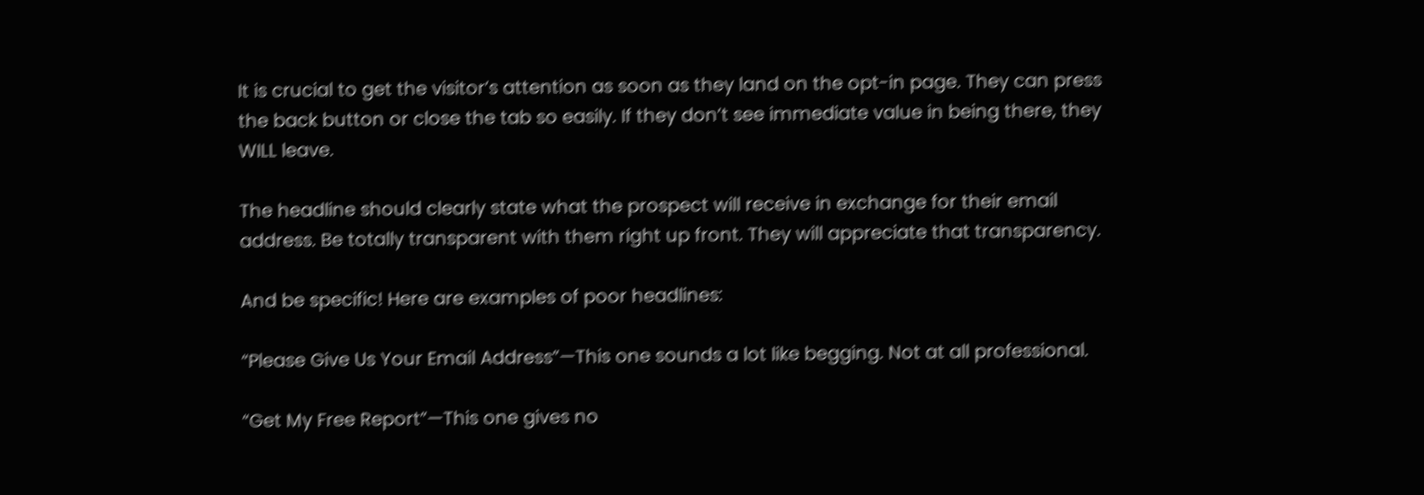It is crucial to get the visitor’s attention as soon as they land on the opt-in page. They can press the back button or close the tab so easily. If they don’t see immediate value in being there, they WILL leave.

The headline should clearly state what the prospect will receive in exchange for their email address. Be totally transparent with them right up front. They will appreciate that transparency.

And be specific! Here are examples of poor headlines:

“Please Give Us Your Email Address”—This one sounds a lot like begging. Not at all professional.

“Get My Free Report”—This one gives no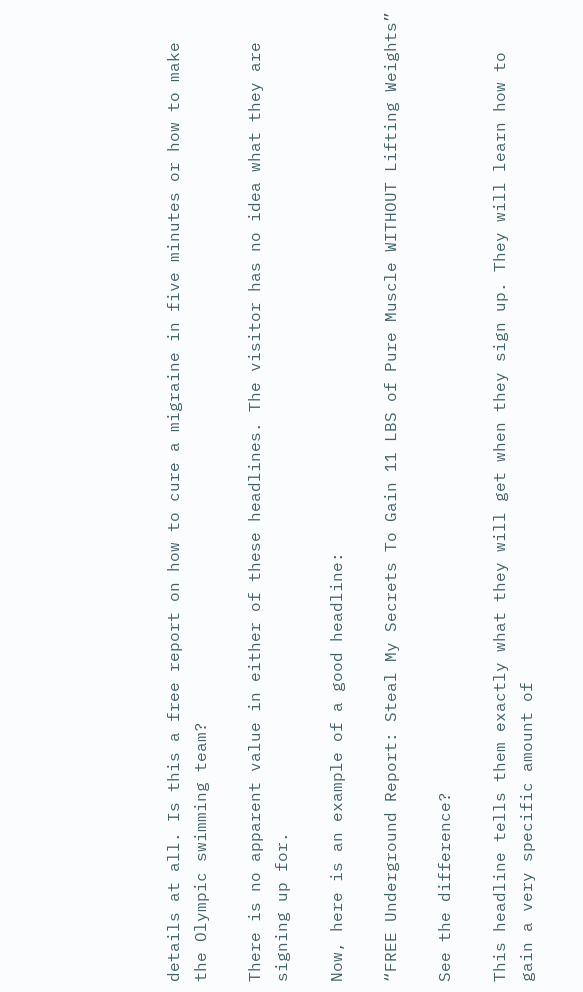details at all. Is this a free report on how to cure a migraine in five minutes or how to make the Olympic swimming team?

There is no apparent value in either of these headlines. The visitor has no idea what they are signing up for.

Now, here is an example of a good headline:

“FREE Underground Report: Steal My Secrets To Gain 11 LBS of Pure Muscle WITHOUT Lifting Weights”

See the difference?

This headline tells them exactly what they will get when they sign up. They will learn how to gain a very specific amount of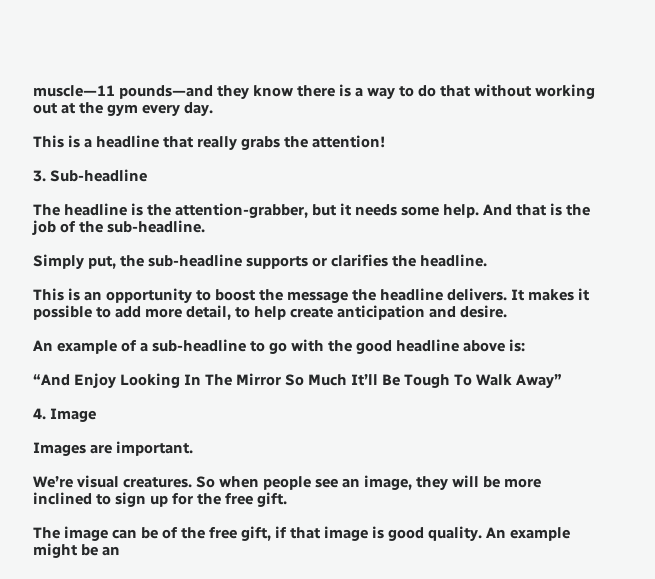muscle—11 pounds—and they know there is a way to do that without working out at the gym every day.

This is a headline that really grabs the attention!

3. Sub-headline

The headline is the attention-grabber, but it needs some help. And that is the job of the sub-headline.

Simply put, the sub-headline supports or clarifies the headline.

This is an opportunity to boost the message the headline delivers. It makes it possible to add more detail, to help create anticipation and desire.

An example of a sub-headline to go with the good headline above is:

“And Enjoy Looking In The Mirror So Much It’ll Be Tough To Walk Away”

4. Image

Images are important.

We’re visual creatures. So when people see an image, they will be more inclined to sign up for the free gift.

The image can be of the free gift, if that image is good quality. An example might be an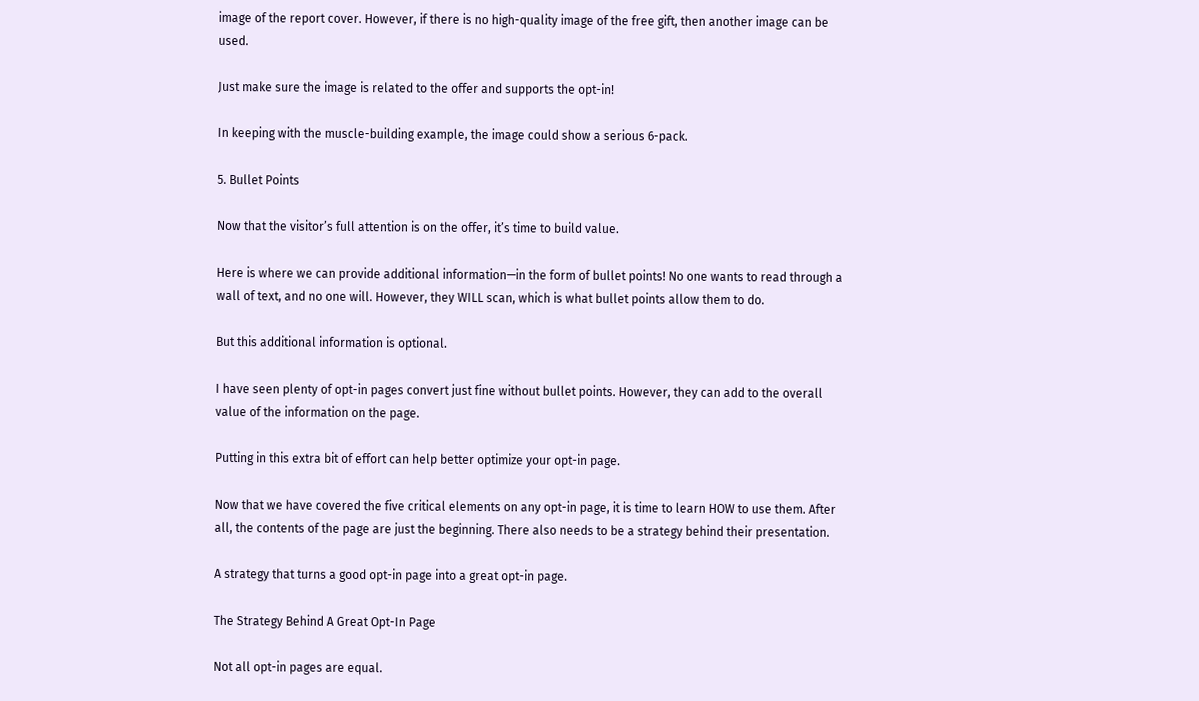image of the report cover. However, if there is no high-quality image of the free gift, then another image can be used.

Just make sure the image is related to the offer and supports the opt-in!

In keeping with the muscle-building example, the image could show a serious 6-pack.

5. Bullet Points

Now that the visitor’s full attention is on the offer, it’s time to build value.

Here is where we can provide additional information—in the form of bullet points! No one wants to read through a wall of text, and no one will. However, they WILL scan, which is what bullet points allow them to do.

But this additional information is optional.

I have seen plenty of opt-in pages convert just fine without bullet points. However, they can add to the overall value of the information on the page.

Putting in this extra bit of effort can help better optimize your opt-in page.

Now that we have covered the five critical elements on any opt-in page, it is time to learn HOW to use them. After all, the contents of the page are just the beginning. There also needs to be a strategy behind their presentation.

A strategy that turns a good opt-in page into a great opt-in page.

The Strategy Behind A Great Opt-In Page

Not all opt-in pages are equal.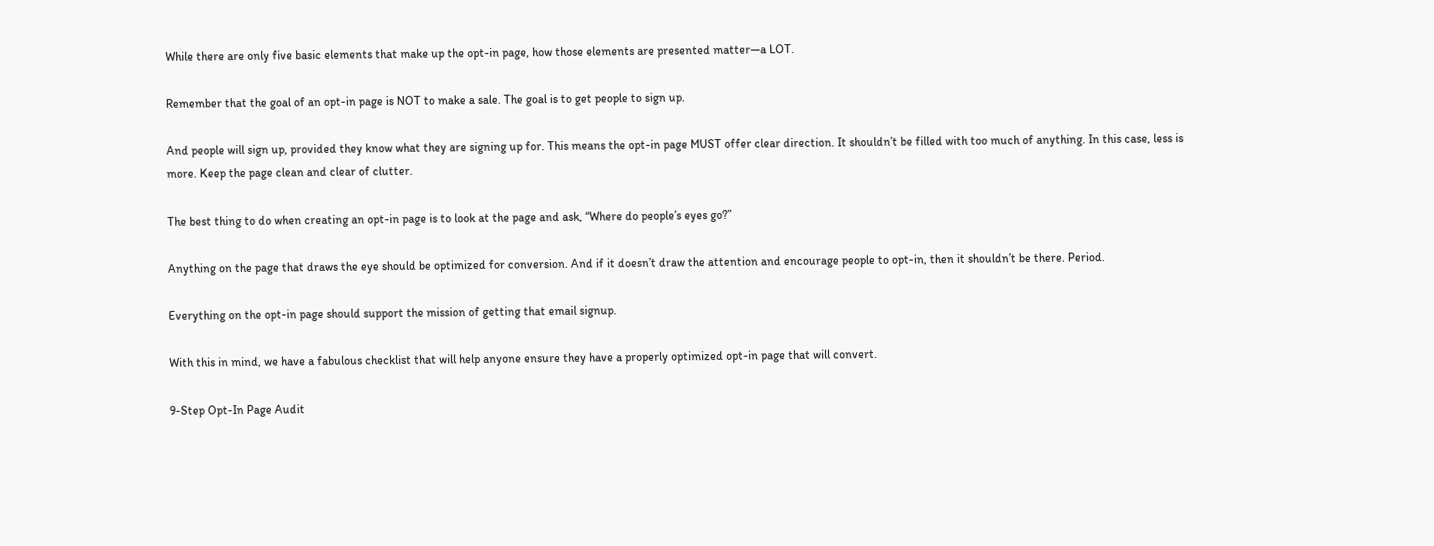While there are only five basic elements that make up the opt-in page, how those elements are presented matter—a LOT.

Remember that the goal of an opt-in page is NOT to make a sale. The goal is to get people to sign up.

And people will sign up, provided they know what they are signing up for. This means the opt-in page MUST offer clear direction. It shouldn’t be filled with too much of anything. In this case, less is more. Keep the page clean and clear of clutter.

The best thing to do when creating an opt-in page is to look at the page and ask, “Where do people’s eyes go?”

Anything on the page that draws the eye should be optimized for conversion. And if it doesn’t draw the attention and encourage people to opt-in, then it shouldn’t be there. Period.

Everything on the opt-in page should support the mission of getting that email signup.

With this in mind, we have a fabulous checklist that will help anyone ensure they have a properly optimized opt-in page that will convert.

9-Step Opt-In Page Audit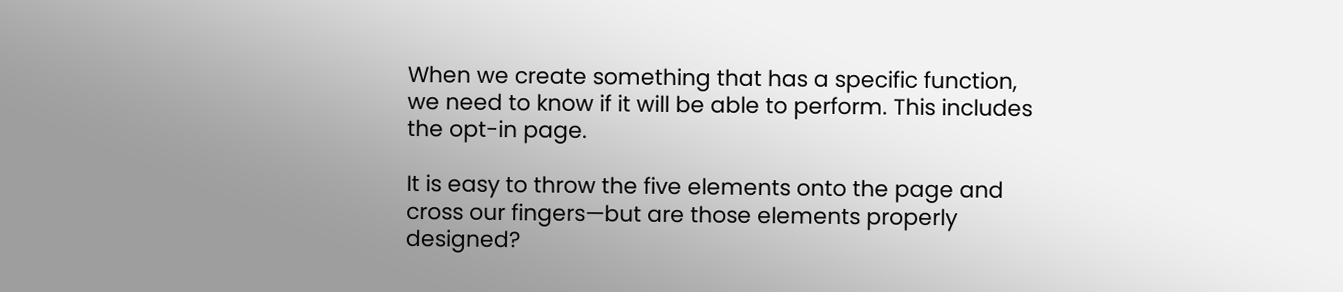When we create something that has a specific function, we need to know if it will be able to perform. This includes the opt-in page.

It is easy to throw the five elements onto the page and cross our fingers—but are those elements properly designed?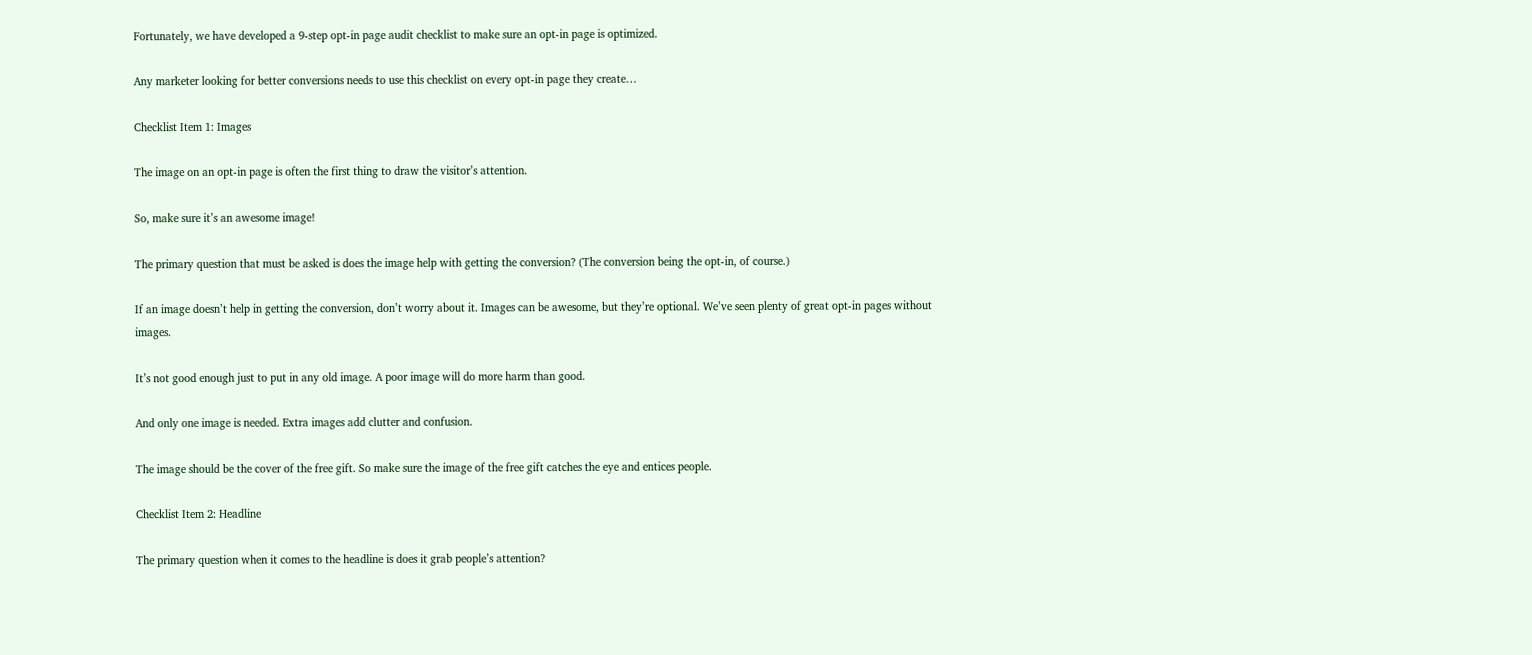Fortunately, we have developed a 9-step opt-in page audit checklist to make sure an opt-in page is optimized.

Any marketer looking for better conversions needs to use this checklist on every opt-in page they create…

Checklist Item 1: Images

The image on an opt-in page is often the first thing to draw the visitor’s attention.

So, make sure it’s an awesome image!

The primary question that must be asked is does the image help with getting the conversion? (The conversion being the opt-in, of course.)

If an image doesn’t help in getting the conversion, don’t worry about it. Images can be awesome, but they’re optional. We’ve seen plenty of great opt-in pages without images.

It’s not good enough just to put in any old image. A poor image will do more harm than good.

And only one image is needed. Extra images add clutter and confusion.

The image should be the cover of the free gift. So make sure the image of the free gift catches the eye and entices people.

Checklist Item 2: Headline

The primary question when it comes to the headline is does it grab people’s attention?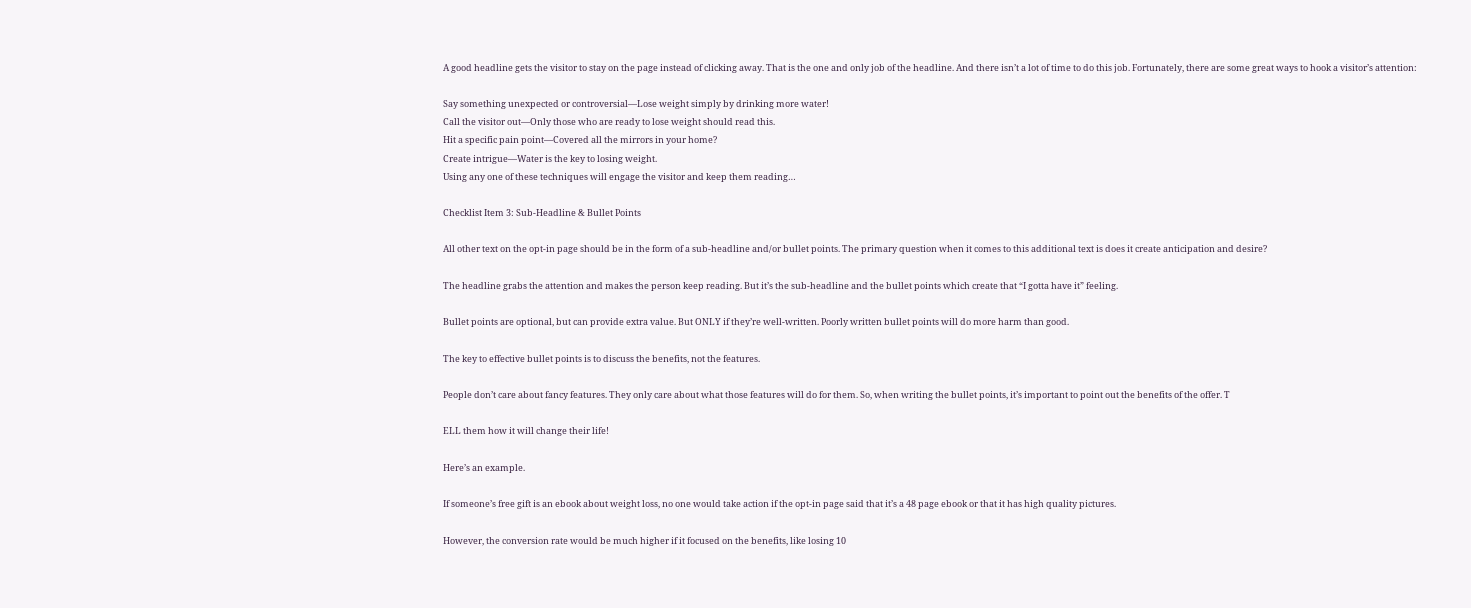A good headline gets the visitor to stay on the page instead of clicking away. That is the one and only job of the headline. And there isn’t a lot of time to do this job. Fortunately, there are some great ways to hook a visitor’s attention:

Say something unexpected or controversial—Lose weight simply by drinking more water!
Call the visitor out—Only those who are ready to lose weight should read this.
Hit a specific pain point—Covered all the mirrors in your home?
Create intrigue—Water is the key to losing weight.
Using any one of these techniques will engage the visitor and keep them reading…

Checklist Item 3: Sub-Headline & Bullet Points

All other text on the opt-in page should be in the form of a sub-headline and/or bullet points. The primary question when it comes to this additional text is does it create anticipation and desire?

The headline grabs the attention and makes the person keep reading. But it’s the sub-headline and the bullet points which create that “I gotta have it” feeling.

Bullet points are optional, but can provide extra value. But ONLY if they’re well-written. Poorly written bullet points will do more harm than good.

The key to effective bullet points is to discuss the benefits, not the features.

People don’t care about fancy features. They only care about what those features will do for them. So, when writing the bullet points, it’s important to point out the benefits of the offer. T

ELL them how it will change their life!

Here’s an example.

If someone’s free gift is an ebook about weight loss, no one would take action if the opt-in page said that it’s a 48 page ebook or that it has high quality pictures.

However, the conversion rate would be much higher if it focused on the benefits, like losing 10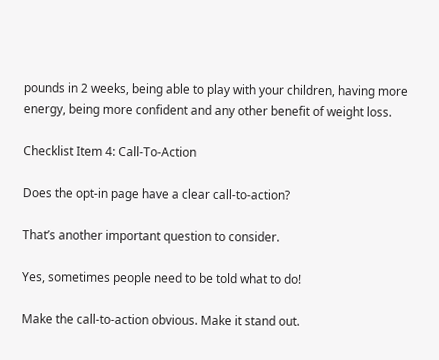pounds in 2 weeks, being able to play with your children, having more energy, being more confident and any other benefit of weight loss.

Checklist Item 4: Call-To-Action

Does the opt-in page have a clear call-to-action?

That’s another important question to consider.

Yes, sometimes people need to be told what to do!

Make the call-to-action obvious. Make it stand out.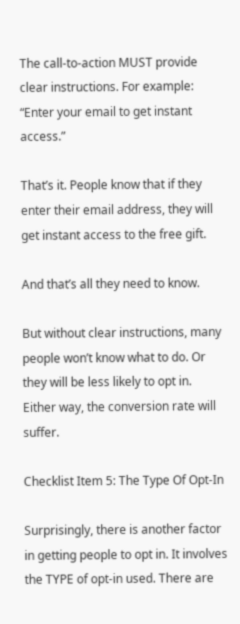The call-to-action MUST provide clear instructions. For example: “Enter your email to get instant access.”

That’s it. People know that if they enter their email address, they will get instant access to the free gift.

And that’s all they need to know.

But without clear instructions, many people won’t know what to do. Or they will be less likely to opt in. Either way, the conversion rate will suffer.

Checklist Item 5: The Type Of Opt-In

Surprisingly, there is another factor in getting people to opt in. It involves the TYPE of opt-in used. There are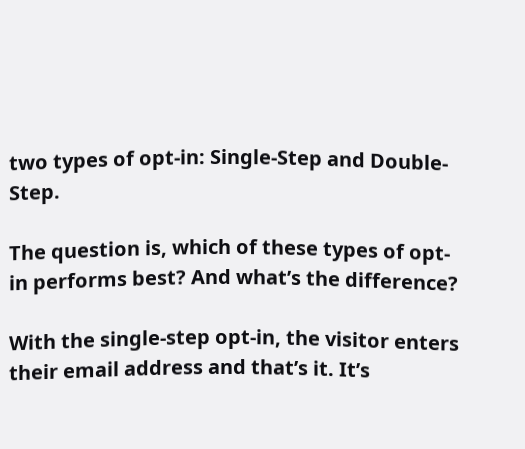two types of opt-in: Single-Step and Double-Step.

The question is, which of these types of opt-in performs best? And what’s the difference?

With the single-step opt-in, the visitor enters their email address and that’s it. It’s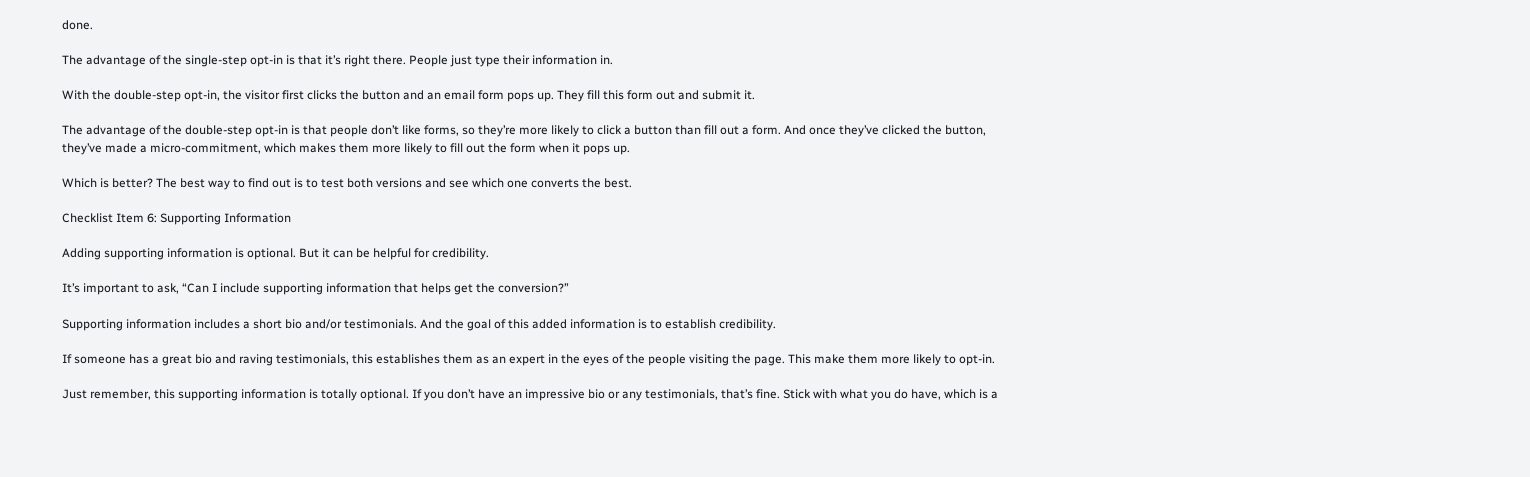done.

The advantage of the single-step opt-in is that it’s right there. People just type their information in.

With the double-step opt-in, the visitor first clicks the button and an email form pops up. They fill this form out and submit it.

The advantage of the double-step opt-in is that people don’t like forms, so they’re more likely to click a button than fill out a form. And once they’ve clicked the button, they’ve made a micro-commitment, which makes them more likely to fill out the form when it pops up.

Which is better? The best way to find out is to test both versions and see which one converts the best.

Checklist Item 6: Supporting Information

Adding supporting information is optional. But it can be helpful for credibility.

It’s important to ask, “Can I include supporting information that helps get the conversion?”

Supporting information includes a short bio and/or testimonials. And the goal of this added information is to establish credibility.

If someone has a great bio and raving testimonials, this establishes them as an expert in the eyes of the people visiting the page. This make them more likely to opt-in.

Just remember, this supporting information is totally optional. If you don’t have an impressive bio or any testimonials, that’s fine. Stick with what you do have, which is a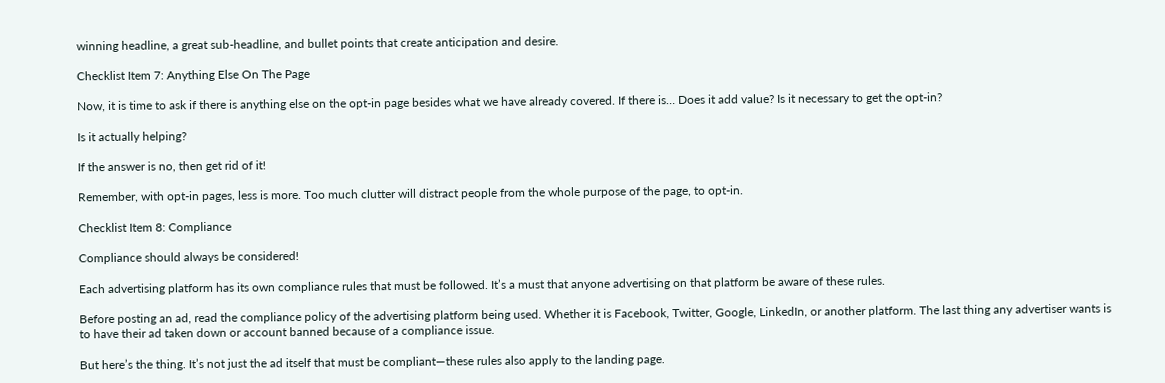winning headline, a great sub-headline, and bullet points that create anticipation and desire.

Checklist Item 7: Anything Else On The Page

Now, it is time to ask if there is anything else on the opt-in page besides what we have already covered. If there is… Does it add value? Is it necessary to get the opt-in?

Is it actually helping?

If the answer is no, then get rid of it!

Remember, with opt-in pages, less is more. Too much clutter will distract people from the whole purpose of the page, to opt-in.

Checklist Item 8: Compliance

Compliance should always be considered!

Each advertising platform has its own compliance rules that must be followed. It’s a must that anyone advertising on that platform be aware of these rules.

Before posting an ad, read the compliance policy of the advertising platform being used. Whether it is Facebook, Twitter, Google, LinkedIn, or another platform. The last thing any advertiser wants is to have their ad taken down or account banned because of a compliance issue.

But here’s the thing. It’s not just the ad itself that must be compliant—these rules also apply to the landing page.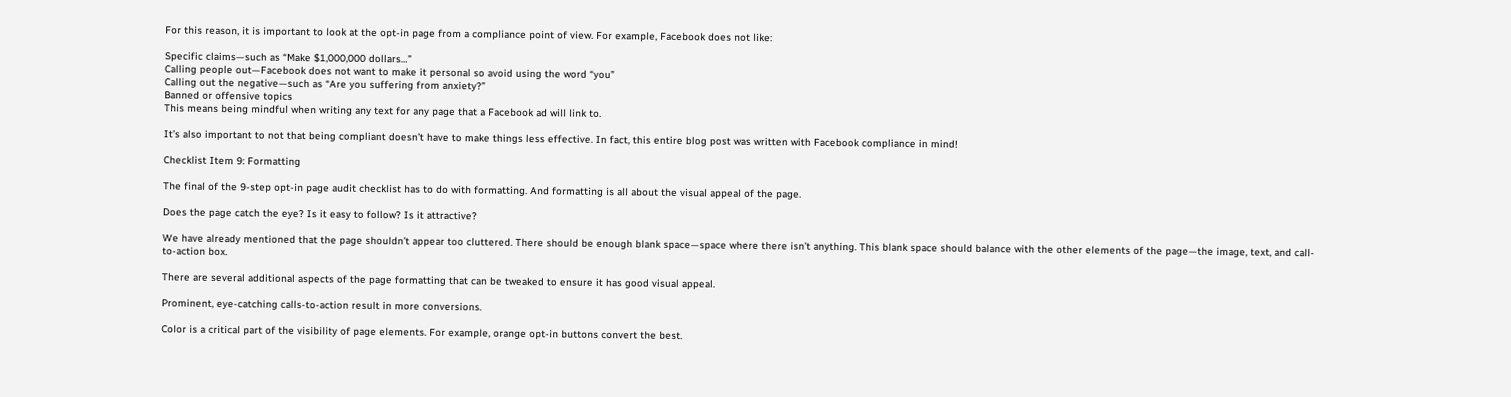For this reason, it is important to look at the opt-in page from a compliance point of view. For example, Facebook does not like:

Specific claims—such as “Make $1,000,000 dollars…”
Calling people out—Facebook does not want to make it personal so avoid using the word “you”
Calling out the negative—such as “Are you suffering from anxiety?”
Banned or offensive topics
This means being mindful when writing any text for any page that a Facebook ad will link to.

It’s also important to not that being compliant doesn’t have to make things less effective. In fact, this entire blog post was written with Facebook compliance in mind!

Checklist Item 9: Formatting

The final of the 9-step opt-in page audit checklist has to do with formatting. And formatting is all about the visual appeal of the page.

Does the page catch the eye? Is it easy to follow? Is it attractive?

We have already mentioned that the page shouldn’t appear too cluttered. There should be enough blank space—space where there isn’t anything. This blank space should balance with the other elements of the page—the image, text, and call-to-action box.

There are several additional aspects of the page formatting that can be tweaked to ensure it has good visual appeal.

Prominent, eye-catching calls-to-action result in more conversions.

Color is a critical part of the visibility of page elements. For example, orange opt-in buttons convert the best.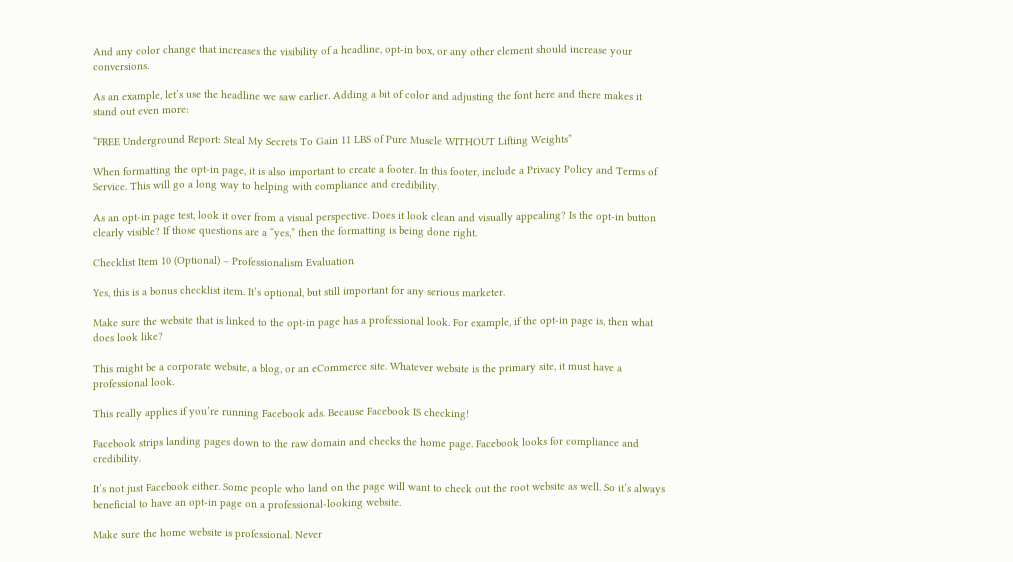And any color change that increases the visibility of a headline, opt-in box, or any other element should increase your conversions.

As an example, let’s use the headline we saw earlier. Adding a bit of color and adjusting the font here and there makes it stand out even more:

“FREE Underground Report: Steal My Secrets To Gain 11 LBS of Pure Muscle WITHOUT Lifting Weights”

When formatting the opt-in page, it is also important to create a footer. In this footer, include a Privacy Policy and Terms of Service. This will go a long way to helping with compliance and credibility.

As an opt-in page test, look it over from a visual perspective. Does it look clean and visually appealing? Is the opt-in button clearly visible? If those questions are a “yes,” then the formatting is being done right.

Checklist Item 10 (Optional) – Professionalism Evaluation

Yes, this is a bonus checklist item. It’s optional, but still important for any serious marketer.

Make sure the website that is linked to the opt-in page has a professional look. For example, if the opt-in page is, then what does look like?

This might be a corporate website, a blog, or an eCommerce site. Whatever website is the primary site, it must have a professional look.

This really applies if you’re running Facebook ads. Because Facebook IS checking!

Facebook strips landing pages down to the raw domain and checks the home page. Facebook looks for compliance and credibility.

It’s not just Facebook either. Some people who land on the page will want to check out the root website as well. So it’s always beneficial to have an opt-in page on a professional-looking website.

Make sure the home website is professional. Never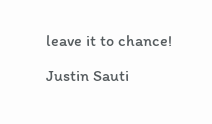leave it to chance!

Justin Sauti